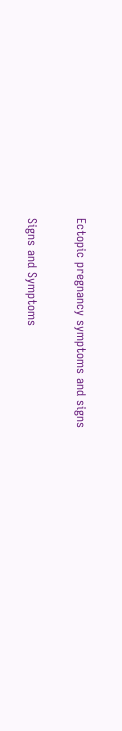Ectopic pregnancy symptoms and signs

Signs and Symptoms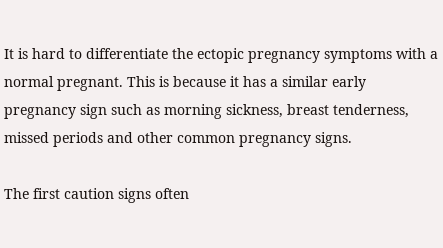It is hard to differentiate the ectopic pregnancy symptoms with a normal pregnant. This is because it has a similar early pregnancy sign such as morning sickness, breast tenderness, missed periods and other common pregnancy signs.

The first caution signs often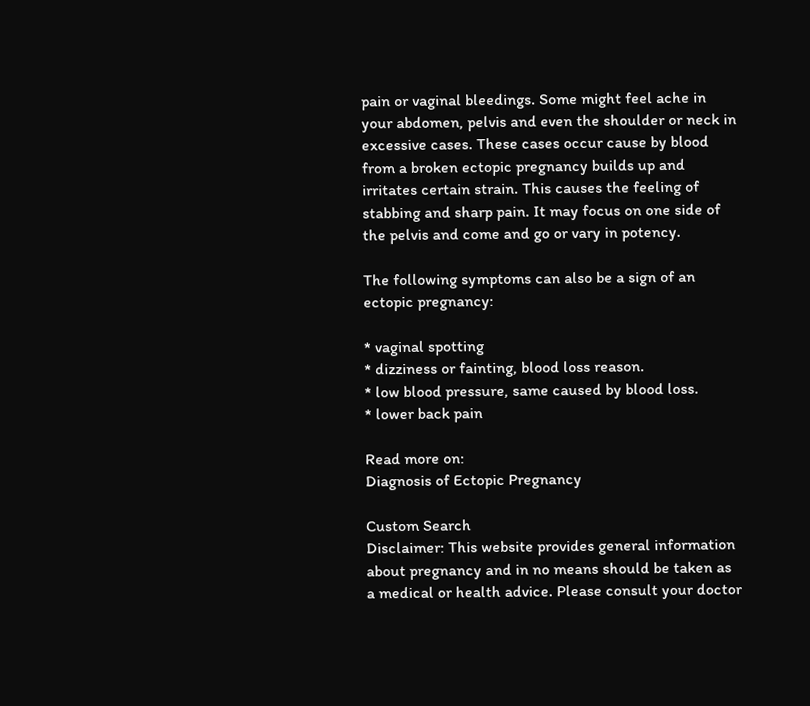pain or vaginal bleedings. Some might feel ache in your abdomen, pelvis and even the shoulder or neck in excessive cases. These cases occur cause by blood from a broken ectopic pregnancy builds up and irritates certain strain. This causes the feeling of stabbing and sharp pain. It may focus on one side of the pelvis and come and go or vary in potency.

The following symptoms can also be a sign of an ectopic pregnancy:

* vaginal spotting
* dizziness or fainting, blood loss reason.
* low blood pressure, same caused by blood loss.
* lower back pain

Read more on:
Diagnosis of Ectopic Pregnancy

Custom Search
Disclaimer: This website provides general information about pregnancy and in no means should be taken as a medical or health advice. Please consult your doctor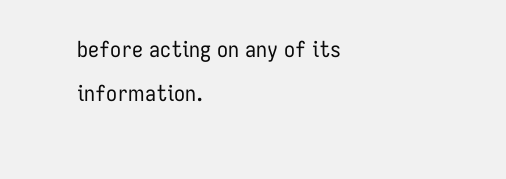before acting on any of its information.